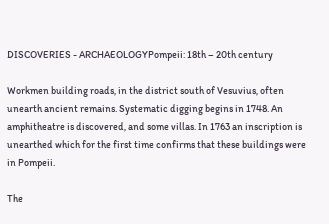DISCOVERIES - ARCHAEOLOGYPompeii: 18th – 20th century

Workmen building roads, in the district south of Vesuvius, often unearth ancient remains. Systematic digging begins in 1748. An amphitheatre is discovered, and some villas. In 1763 an inscription is unearthed which for the first time confirms that these buildings were in Pompeii.

The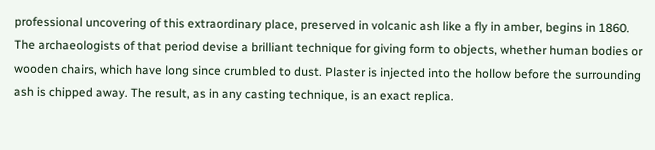professional uncovering of this extraordinary place, preserved in volcanic ash like a fly in amber, begins in 1860. The archaeologists of that period devise a brilliant technique for giving form to objects, whether human bodies or wooden chairs, which have long since crumbled to dust. Plaster is injected into the hollow before the surrounding ash is chipped away. The result, as in any casting technique, is an exact replica.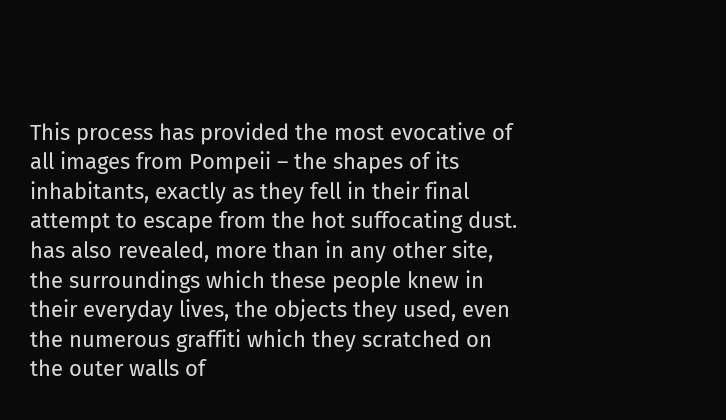This process has provided the most evocative of all images from Pompeii – the shapes of its inhabitants, exactly as they fell in their final attempt to escape from the hot suffocating dust. has also revealed, more than in any other site, the surroundings which these people knew in their everyday lives, the objects they used, even the numerous graffiti which they scratched on the outer walls of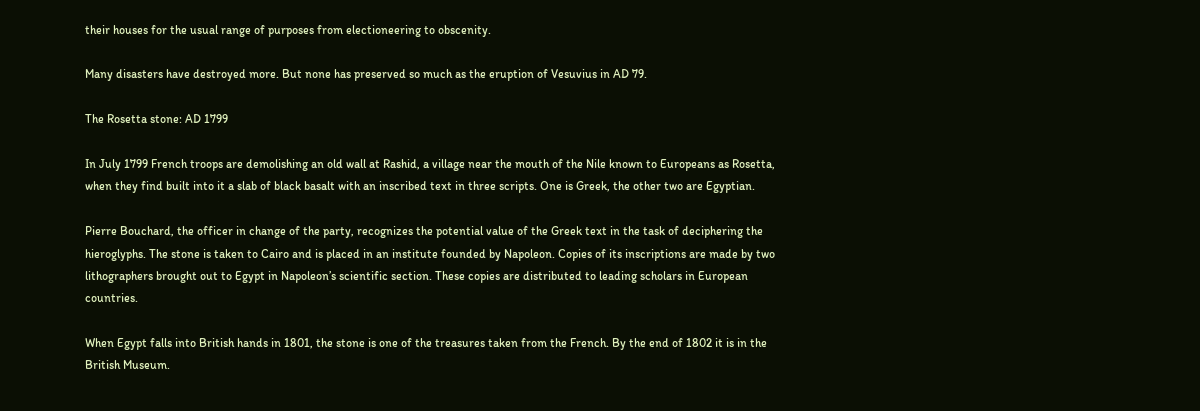their houses for the usual range of purposes from electioneering to obscenity.

Many disasters have destroyed more. But none has preserved so much as the eruption of Vesuvius in AD 79.

The Rosetta stone: AD 1799

In July 1799 French troops are demolishing an old wall at Rashid, a village near the mouth of the Nile known to Europeans as Rosetta, when they find built into it a slab of black basalt with an inscribed text in three scripts. One is Greek, the other two are Egyptian.

Pierre Bouchard, the officer in change of the party, recognizes the potential value of the Greek text in the task of deciphering the hieroglyphs. The stone is taken to Cairo and is placed in an institute founded by Napoleon. Copies of its inscriptions are made by two lithographers brought out to Egypt in Napoleon’s scientific section. These copies are distributed to leading scholars in European countries.

When Egypt falls into British hands in 1801, the stone is one of the treasures taken from the French. By the end of 1802 it is in the British Museum.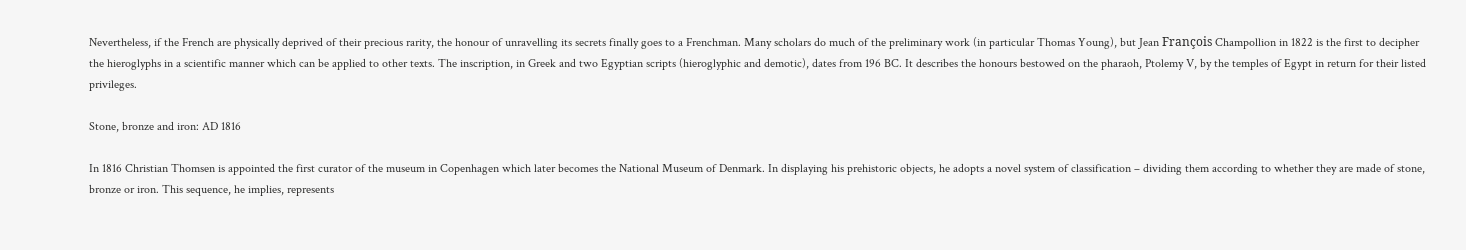Nevertheless, if the French are physically deprived of their precious rarity, the honour of unravelling its secrets finally goes to a Frenchman. Many scholars do much of the preliminary work (in particular Thomas Young), but Jean François Champollion in 1822 is the first to decipher the hieroglyphs in a scientific manner which can be applied to other texts. The inscription, in Greek and two Egyptian scripts (hieroglyphic and demotic), dates from 196 BC. It describes the honours bestowed on the pharaoh, Ptolemy V, by the temples of Egypt in return for their listed privileges.

Stone, bronze and iron: AD 1816

In 1816 Christian Thomsen is appointed the first curator of the museum in Copenhagen which later becomes the National Museum of Denmark. In displaying his prehistoric objects, he adopts a novel system of classification – dividing them according to whether they are made of stone, bronze or iron. This sequence, he implies, represents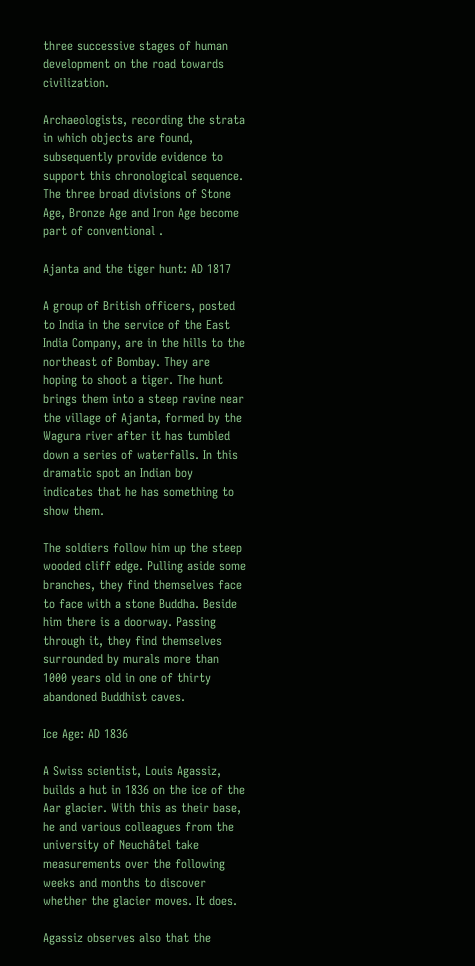three successive stages of human development on the road towards civilization.

Archaeologists, recording the strata in which objects are found, subsequently provide evidence to support this chronological sequence. The three broad divisions of Stone Age, Bronze Age and Iron Age become part of conventional .

Ajanta and the tiger hunt: AD 1817

A group of British officers, posted to India in the service of the East India Company, are in the hills to the northeast of Bombay. They are hoping to shoot a tiger. The hunt brings them into a steep ravine near the village of Ajanta, formed by the Wagura river after it has tumbled down a series of waterfalls. In this dramatic spot an Indian boy indicates that he has something to show them.

The soldiers follow him up the steep wooded cliff edge. Pulling aside some branches, they find themselves face to face with a stone Buddha. Beside him there is a doorway. Passing through it, they find themselves surrounded by murals more than 1000 years old in one of thirty abandoned Buddhist caves.

Ice Age: AD 1836

A Swiss scientist, Louis Agassiz, builds a hut in 1836 on the ice of the Aar glacier. With this as their base, he and various colleagues from the university of Neuchâtel take measurements over the following weeks and months to discover whether the glacier moves. It does.

Agassiz observes also that the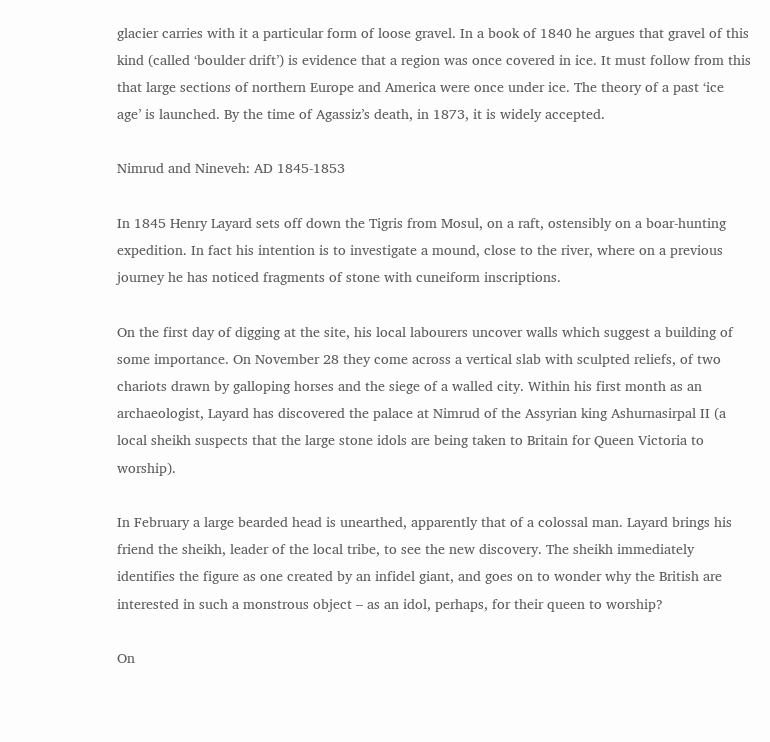glacier carries with it a particular form of loose gravel. In a book of 1840 he argues that gravel of this kind (called ‘boulder drift’) is evidence that a region was once covered in ice. It must follow from this that large sections of northern Europe and America were once under ice. The theory of a past ‘ice age’ is launched. By the time of Agassiz’s death, in 1873, it is widely accepted.

Nimrud and Nineveh: AD 1845-1853

In 1845 Henry Layard sets off down the Tigris from Mosul, on a raft, ostensibly on a boar-hunting expedition. In fact his intention is to investigate a mound, close to the river, where on a previous journey he has noticed fragments of stone with cuneiform inscriptions.

On the first day of digging at the site, his local labourers uncover walls which suggest a building of some importance. On November 28 they come across a vertical slab with sculpted reliefs, of two chariots drawn by galloping horses and the siege of a walled city. Within his first month as an archaeologist, Layard has discovered the palace at Nimrud of the Assyrian king Ashurnasirpal II (a local sheikh suspects that the large stone idols are being taken to Britain for Queen Victoria to worship).

In February a large bearded head is unearthed, apparently that of a colossal man. Layard brings his friend the sheikh, leader of the local tribe, to see the new discovery. The sheikh immediately identifies the figure as one created by an infidel giant, and goes on to wonder why the British are interested in such a monstrous object – as an idol, perhaps, for their queen to worship?

On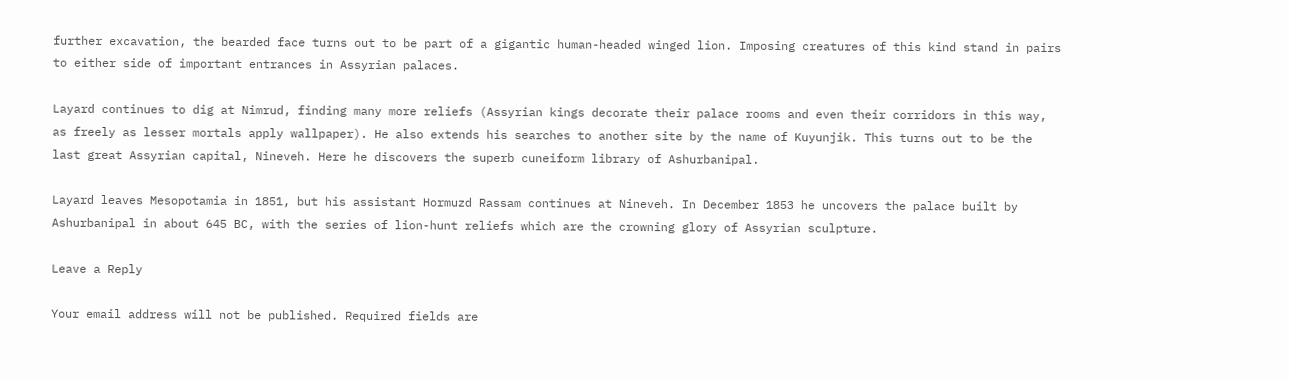further excavation, the bearded face turns out to be part of a gigantic human-headed winged lion. Imposing creatures of this kind stand in pairs to either side of important entrances in Assyrian palaces.

Layard continues to dig at Nimrud, finding many more reliefs (Assyrian kings decorate their palace rooms and even their corridors in this way, as freely as lesser mortals apply wallpaper). He also extends his searches to another site by the name of Kuyunjik. This turns out to be the last great Assyrian capital, Nineveh. Here he discovers the superb cuneiform library of Ashurbanipal.

Layard leaves Mesopotamia in 1851, but his assistant Hormuzd Rassam continues at Nineveh. In December 1853 he uncovers the palace built by Ashurbanipal in about 645 BC, with the series of lion-hunt reliefs which are the crowning glory of Assyrian sculpture.

Leave a Reply

Your email address will not be published. Required fields are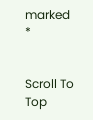marked *


Scroll To Top